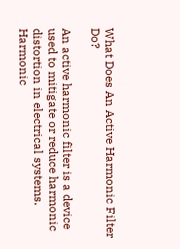What Does An Active Harmonic Filter Do?

An active harmonic filter is a device used to mitigate or reduce harmonic distortion in electrical systems. Harmonic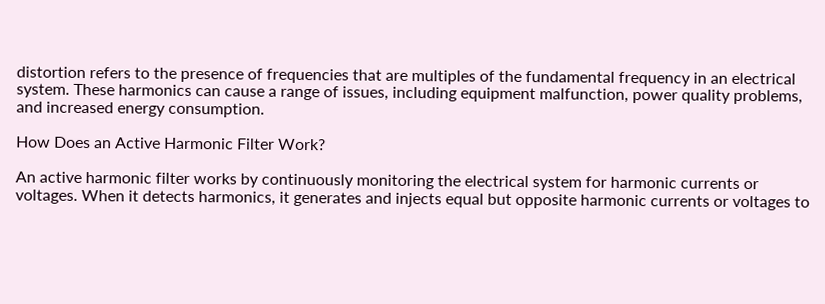distortion refers to the presence of frequencies that are multiples of the fundamental frequency in an electrical system. These harmonics can cause a range of issues, including equipment malfunction, power quality problems, and increased energy consumption.

How Does an Active Harmonic Filter Work?

An active harmonic filter works by continuously monitoring the electrical system for harmonic currents or voltages. When it detects harmonics, it generates and injects equal but opposite harmonic currents or voltages to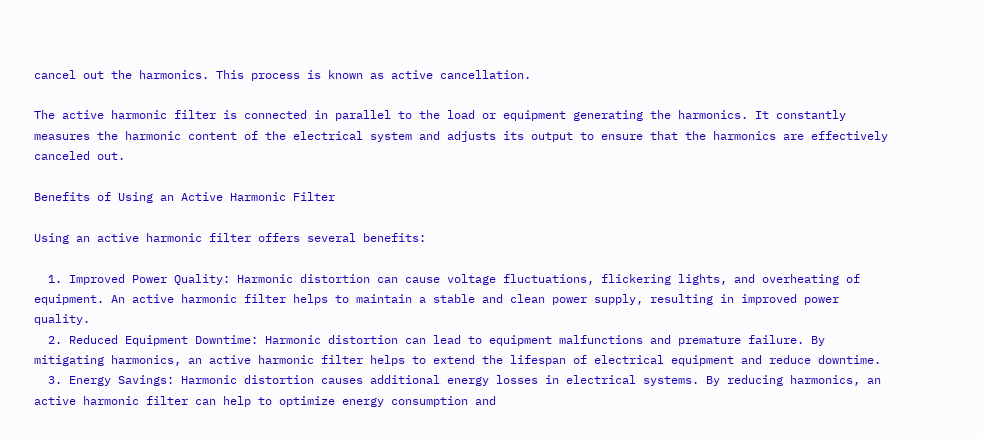cancel out the harmonics. This process is known as active cancellation.

The active harmonic filter is connected in parallel to the load or equipment generating the harmonics. It constantly measures the harmonic content of the electrical system and adjusts its output to ensure that the harmonics are effectively canceled out.

Benefits of Using an Active Harmonic Filter

Using an active harmonic filter offers several benefits:

  1. Improved Power Quality: Harmonic distortion can cause voltage fluctuations, flickering lights, and overheating of equipment. An active harmonic filter helps to maintain a stable and clean power supply, resulting in improved power quality.
  2. Reduced Equipment Downtime: Harmonic distortion can lead to equipment malfunctions and premature failure. By mitigating harmonics, an active harmonic filter helps to extend the lifespan of electrical equipment and reduce downtime.
  3. Energy Savings: Harmonic distortion causes additional energy losses in electrical systems. By reducing harmonics, an active harmonic filter can help to optimize energy consumption and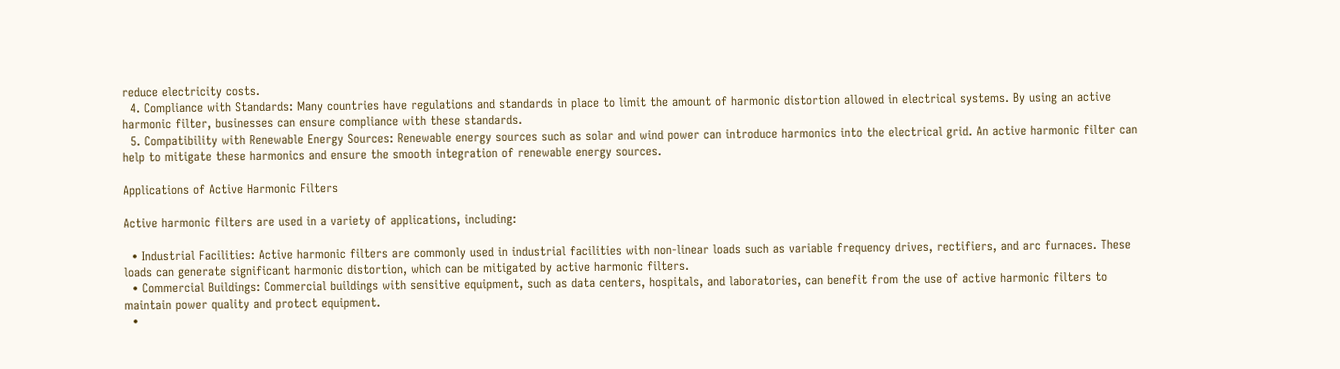reduce electricity costs.
  4. Compliance with Standards: Many countries have regulations and standards in place to limit the amount of harmonic distortion allowed in electrical systems. By using an active harmonic filter, businesses can ensure compliance with these standards.
  5. Compatibility with Renewable Energy Sources: Renewable energy sources such as solar and wind power can introduce harmonics into the electrical grid. An active harmonic filter can help to mitigate these harmonics and ensure the smooth integration of renewable energy sources.

Applications of Active Harmonic Filters

Active harmonic filters are used in a variety of applications, including:

  • Industrial Facilities: Active harmonic filters are commonly used in industrial facilities with non-linear loads such as variable frequency drives, rectifiers, and arc furnaces. These loads can generate significant harmonic distortion, which can be mitigated by active harmonic filters.
  • Commercial Buildings: Commercial buildings with sensitive equipment, such as data centers, hospitals, and laboratories, can benefit from the use of active harmonic filters to maintain power quality and protect equipment.
  •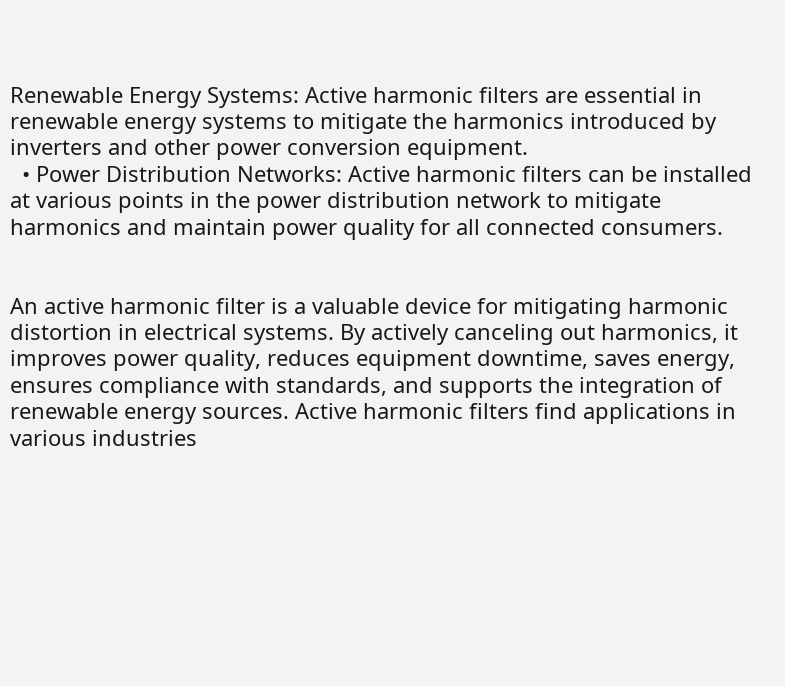Renewable Energy Systems: Active harmonic filters are essential in renewable energy systems to mitigate the harmonics introduced by inverters and other power conversion equipment.
  • Power Distribution Networks: Active harmonic filters can be installed at various points in the power distribution network to mitigate harmonics and maintain power quality for all connected consumers.


An active harmonic filter is a valuable device for mitigating harmonic distortion in electrical systems. By actively canceling out harmonics, it improves power quality, reduces equipment downtime, saves energy, ensures compliance with standards, and supports the integration of renewable energy sources. Active harmonic filters find applications in various industries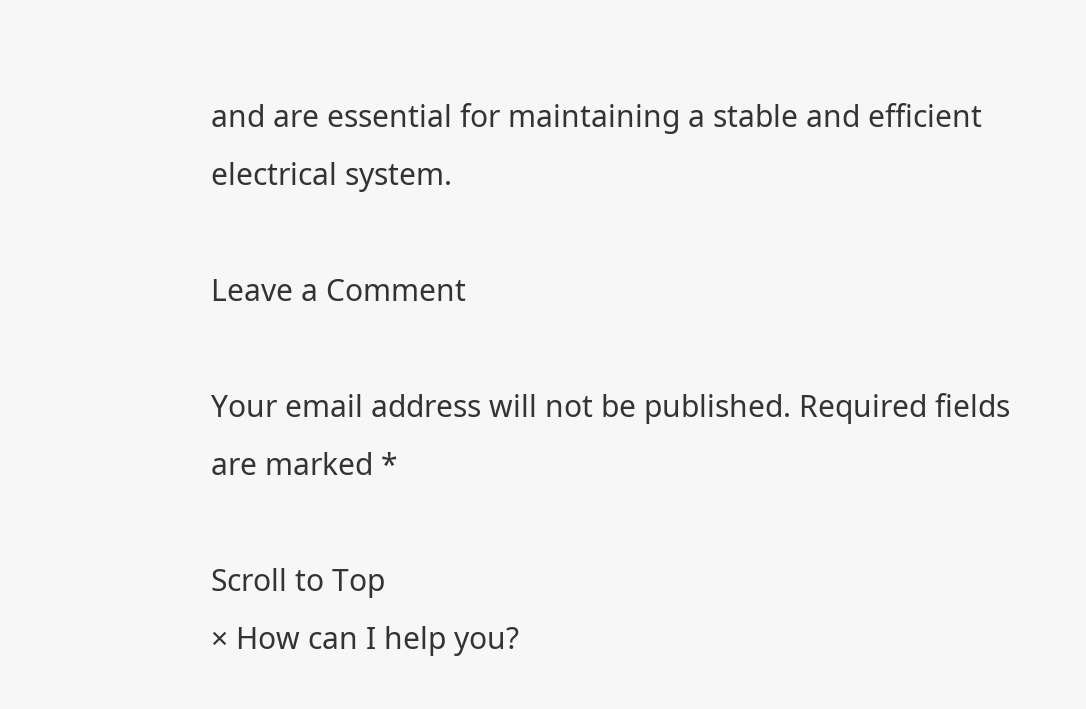and are essential for maintaining a stable and efficient electrical system.

Leave a Comment

Your email address will not be published. Required fields are marked *

Scroll to Top
× How can I help you?